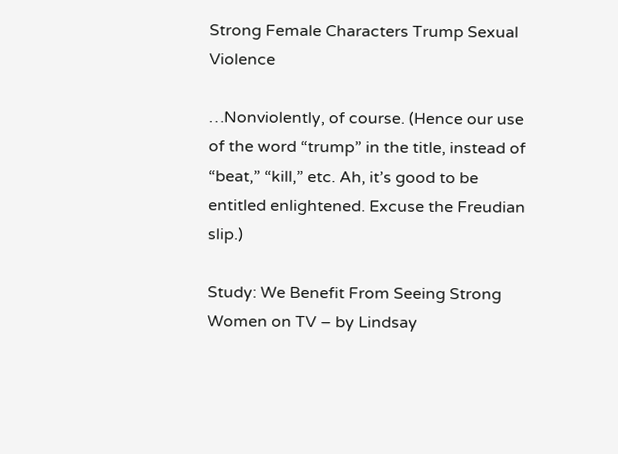Strong Female Characters Trump Sexual Violence

…Nonviolently, of course. (Hence our use of the word “trump” in the title, instead of “beat,” “kill,” etc. Ah, it’s good to be entitled enlightened. Excuse the Freudian slip.)

Study: We Benefit From Seeing Strong Women on TV – by Lindsay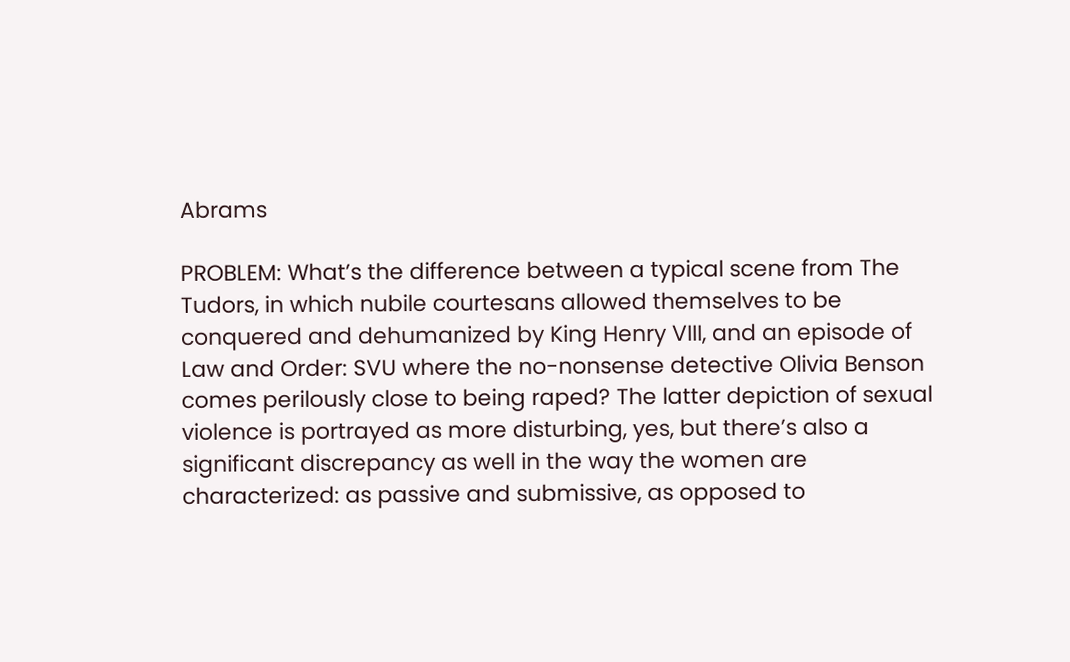Abrams

PROBLEM: What’s the difference between a typical scene from The Tudors, in which nubile courtesans allowed themselves to be conquered and dehumanized by King Henry VIII, and an episode of Law and Order: SVU where the no-nonsense detective Olivia Benson comes perilously close to being raped? The latter depiction of sexual violence is portrayed as more disturbing, yes, but there’s also a significant discrepancy as well in the way the women are characterized: as passive and submissive, as opposed to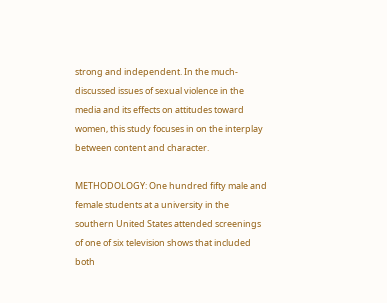strong and independent. In the much-discussed issues of sexual violence in the media and its effects on attitudes toward women, this study focuses in on the interplay between content and character.

METHODOLOGY: One hundred fifty male and female students at a university in the southern United States attended screenings of one of six television shows that included both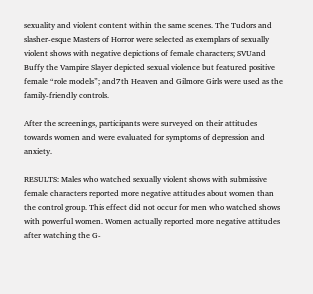sexuality and violent content within the same scenes. The Tudors and slasher-esque Masters of Horror were selected as exemplars of sexually violent shows with negative depictions of female characters; SVUand Buffy the Vampire Slayer depicted sexual violence but featured positive female “role models”; and7th Heaven and Gilmore Girls were used as the family-friendly controls.

After the screenings, participants were surveyed on their attitudes towards women and were evaluated for symptoms of depression and anxiety.

RESULTS: Males who watched sexually violent shows with submissive female characters reported more negative attitudes about women than the control group. This effect did not occur for men who watched shows with powerful women. Women actually reported more negative attitudes after watching the G-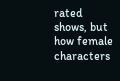rated shows, but how female characters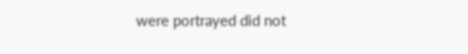were portrayed did not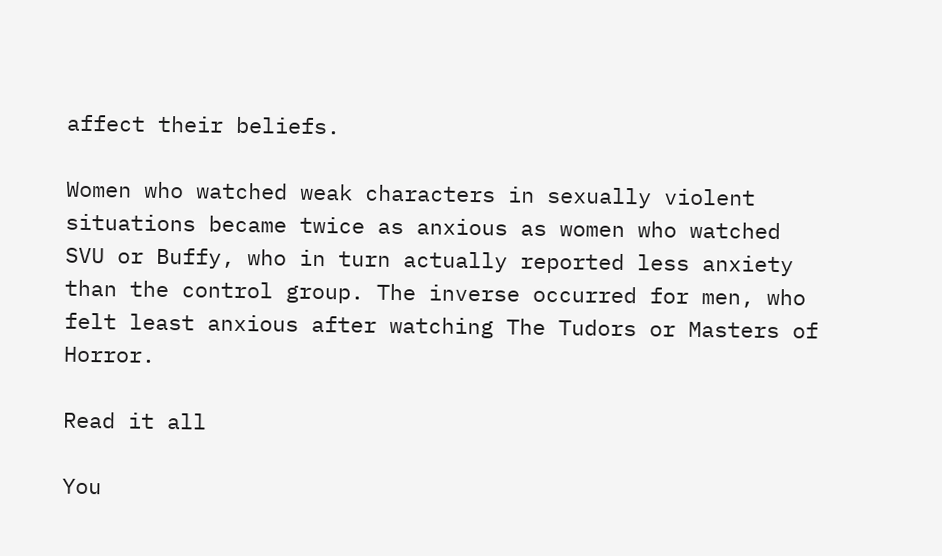affect their beliefs.

Women who watched weak characters in sexually violent situations became twice as anxious as women who watched SVU or Buffy, who in turn actually reported less anxiety than the control group. The inverse occurred for men, who felt least anxious after watching The Tudors or Masters of Horror.

Read it all

You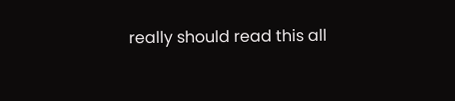really should read this all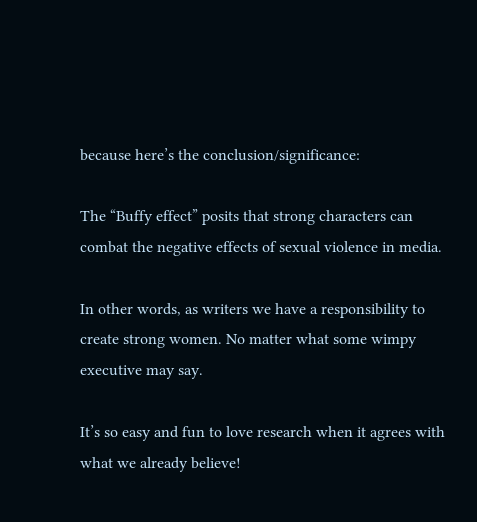because here’s the conclusion/significance:

The “Buffy effect” posits that strong characters can combat the negative effects of sexual violence in media.

In other words, as writers we have a responsibility to create strong women. No matter what some wimpy executive may say.

It’s so easy and fun to love research when it agrees with what we already believe!